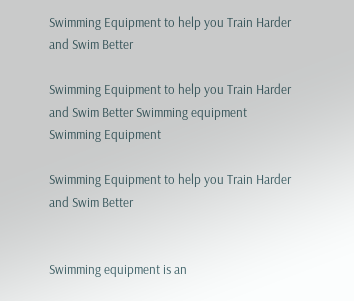Swimming Equipment to help you Train Harder and Swim Better

Swimming Equipment to help you Train Harder and Swim Better Swimming equipment
Swimming Equipment

Swimming Equipment to help you Train Harder and Swim Better


Swimming equipment is an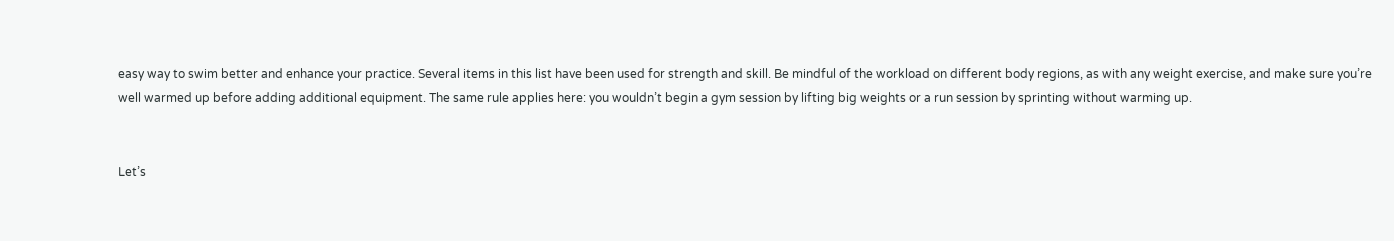easy way to swim better and enhance your practice. Several items in this list have been used for strength and skill. Be mindful of the workload on different body regions, as with any weight exercise, and make sure you’re well warmed up before adding additional equipment. The same rule applies here: you wouldn’t begin a gym session by lifting big weights or a run session by sprinting without warming up.


Let’s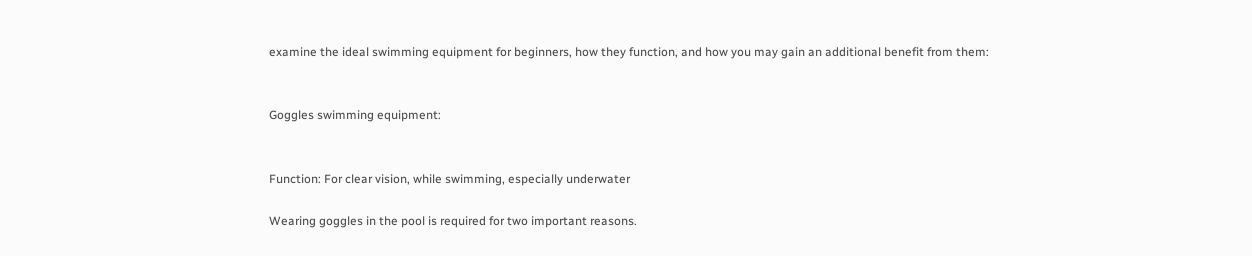examine the ideal swimming equipment for beginners, how they function, and how you may gain an additional benefit from them:


Goggles swimming equipment:


Function: For clear vision, while swimming, especially underwater

Wearing goggles in the pool is required for two important reasons.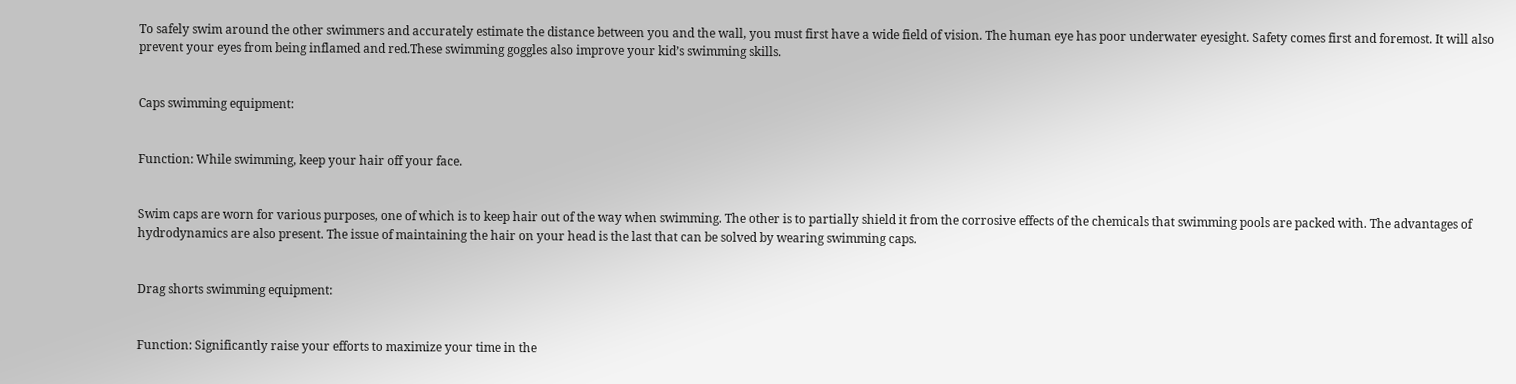To safely swim around the other swimmers and accurately estimate the distance between you and the wall, you must first have a wide field of vision. The human eye has poor underwater eyesight. Safety comes first and foremost. It will also prevent your eyes from being inflamed and red.These swimming goggles also improve your kid’s swimming skills.


Caps swimming equipment:


Function: While swimming, keep your hair off your face.


Swim caps are worn for various purposes, one of which is to keep hair out of the way when swimming. The other is to partially shield it from the corrosive effects of the chemicals that swimming pools are packed with. The advantages of hydrodynamics are also present. The issue of maintaining the hair on your head is the last that can be solved by wearing swimming caps.


Drag shorts swimming equipment:


Function: Significantly raise your efforts to maximize your time in the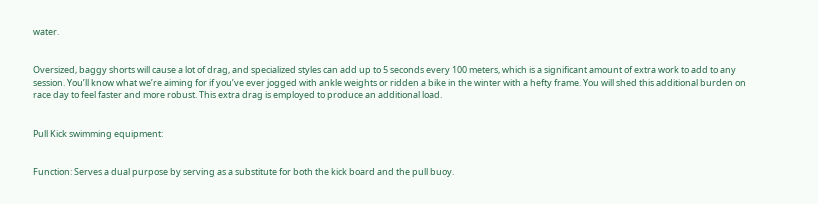water.


Oversized, baggy shorts will cause a lot of drag, and specialized styles can add up to 5 seconds every 100 meters, which is a significant amount of extra work to add to any session. You’ll know what we’re aiming for if you’ve ever jogged with ankle weights or ridden a bike in the winter with a hefty frame. You will shed this additional burden on race day to feel faster and more robust. This extra drag is employed to produce an additional load.


Pull Kick swimming equipment:


Function: Serves a dual purpose by serving as a substitute for both the kick board and the pull buoy.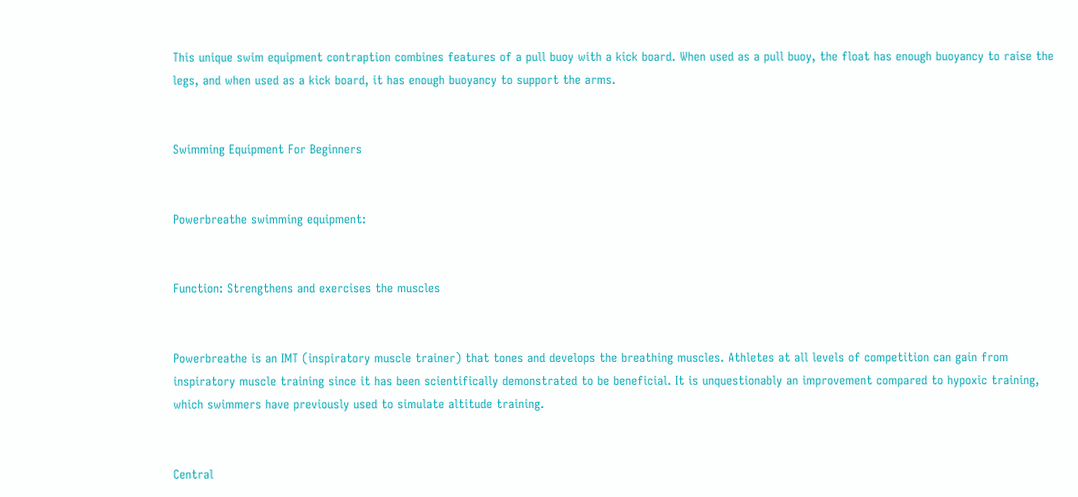This unique swim equipment contraption combines features of a pull buoy with a kick board. When used as a pull buoy, the float has enough buoyancy to raise the legs, and when used as a kick board, it has enough buoyancy to support the arms.


Swimming Equipment For Beginners


Powerbreathe swimming equipment:


Function: Strengthens and exercises the muscles


Powerbreathe is an IMT (inspiratory muscle trainer) that tones and develops the breathing muscles. Athletes at all levels of competition can gain from inspiratory muscle training since it has been scientifically demonstrated to be beneficial. It is unquestionably an improvement compared to hypoxic training, which swimmers have previously used to simulate altitude training.


Central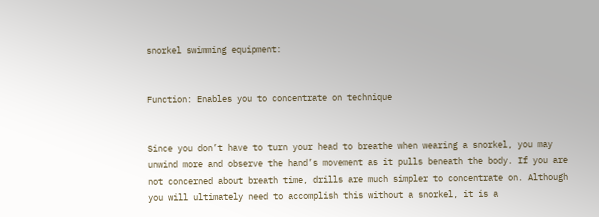snorkel swimming equipment:


Function: Enables you to concentrate on technique


Since you don’t have to turn your head to breathe when wearing a snorkel, you may unwind more and observe the hand’s movement as it pulls beneath the body. If you are not concerned about breath time, drills are much simpler to concentrate on. Although you will ultimately need to accomplish this without a snorkel, it is a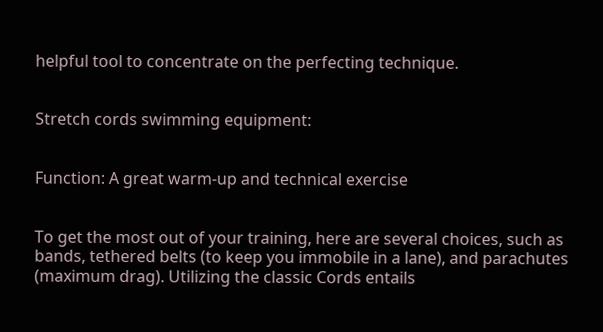helpful tool to concentrate on the perfecting technique.


Stretch cords swimming equipment:


Function: A great warm-up and technical exercise


To get the most out of your training, here are several choices, such as bands, tethered belts (to keep you immobile in a lane), and parachutes (maximum drag). Utilizing the classic Cords entails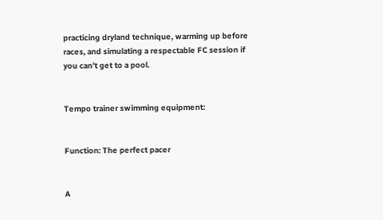practicing dryland technique, warming up before races, and simulating a respectable FC session if you can’t get to a pool.


Tempo trainer swimming equipment:


Function: The perfect pacer


A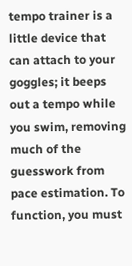tempo trainer is a little device that can attach to your goggles; it beeps out a tempo while you swim, removing much of the guesswork from pace estimation. To function, you must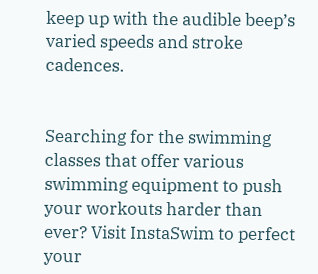keep up with the audible beep’s varied speeds and stroke cadences.


Searching for the swimming classes that offer various swimming equipment to push your workouts harder than ever? Visit InstaSwim to perfect your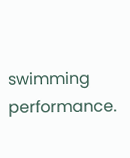swimming performance.